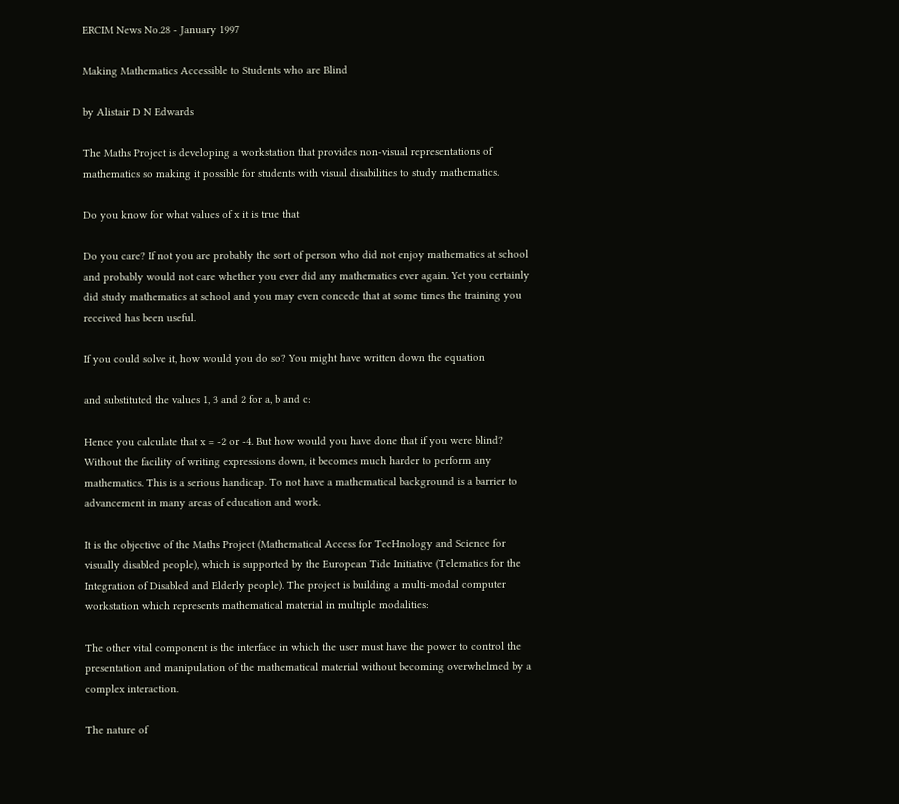ERCIM News No.28 - January 1997

Making Mathematics Accessible to Students who are Blind

by Alistair D N Edwards

The Maths Project is developing a workstation that provides non-visual representations of mathematics so making it possible for students with visual disabilities to study mathematics.

Do you know for what values of x it is true that

Do you care? If not you are probably the sort of person who did not enjoy mathematics at school and probably would not care whether you ever did any mathematics ever again. Yet you certainly did study mathematics at school and you may even concede that at some times the training you received has been useful.

If you could solve it, how would you do so? You might have written down the equation

and substituted the values 1, 3 and 2 for a, b and c:

Hence you calculate that x = -2 or -4. But how would you have done that if you were blind? Without the facility of writing expressions down, it becomes much harder to perform any mathematics. This is a serious handicap. To not have a mathematical background is a barrier to advancement in many areas of education and work.

It is the objective of the Maths Project (Mathematical Access for TecHnology and Science for visually disabled people), which is supported by the European Tide Initiative (Telematics for the Integration of Disabled and Elderly people). The project is building a multi-modal computer workstation which represents mathematical material in multiple modalities:

The other vital component is the interface in which the user must have the power to control the presentation and manipulation of the mathematical material without becoming overwhelmed by a complex interaction.

The nature of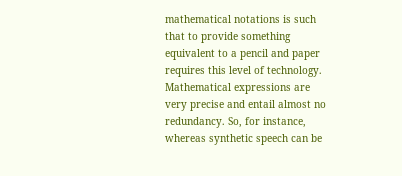mathematical notations is such that to provide something equivalent to a pencil and paper requires this level of technology. Mathematical expressions are very precise and entail almost no redundancy. So, for instance, whereas synthetic speech can be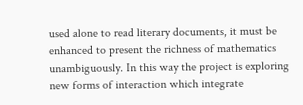used alone to read literary documents, it must be enhanced to present the richness of mathematics unambiguously. In this way the project is exploring new forms of interaction which integrate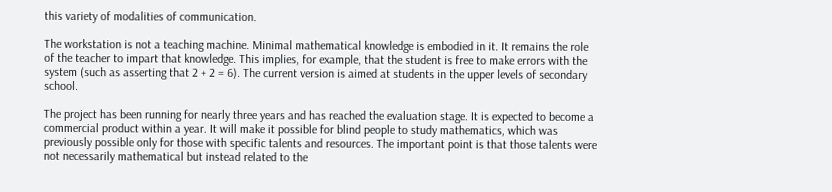this variety of modalities of communication.

The workstation is not a teaching machine. Minimal mathematical knowledge is embodied in it. It remains the role of the teacher to impart that knowledge. This implies, for example, that the student is free to make errors with the system (such as asserting that 2 + 2 = 6). The current version is aimed at students in the upper levels of secondary school.

The project has been running for nearly three years and has reached the evaluation stage. It is expected to become a commercial product within a year. It will make it possible for blind people to study mathematics, which was previously possible only for those with specific talents and resources. The important point is that those talents were not necessarily mathematical but instead related to the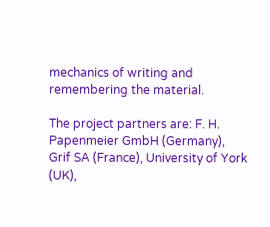mechanics of writing and remembering the material.

The project partners are: F. H. Papenmeier GmbH (Germany), Grif SA (France), University of York (UK),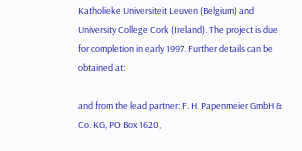Katholieke Universiteit Leuven (Belgium) and University College Cork (Ireland). The project is due for completion in early 1997. Further details can be obtained at:

and from the lead partner: F. H. Papenmeier GmbH & Co. KG, PO Box 1620,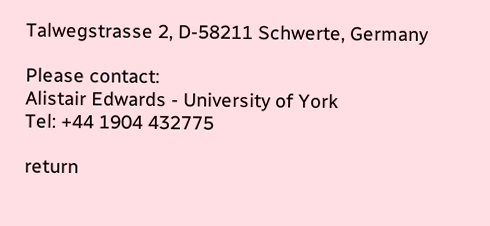Talwegstrasse 2, D-58211 Schwerte, Germany

Please contact:
Alistair Edwards - University of York
Tel: +44 1904 432775

return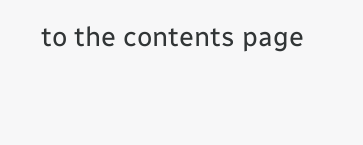to the contents page